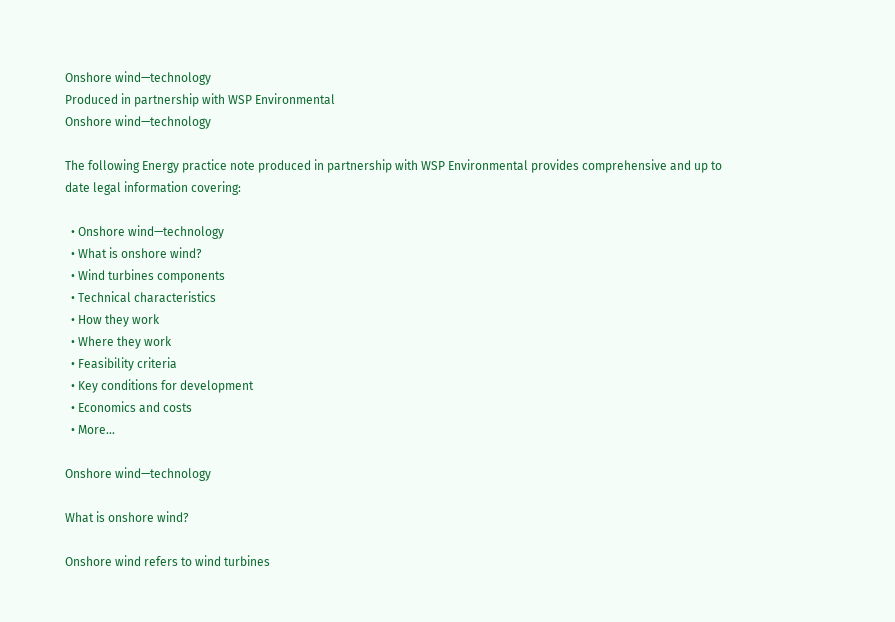Onshore wind—technology
Produced in partnership with WSP Environmental
Onshore wind—technology

The following Energy practice note produced in partnership with WSP Environmental provides comprehensive and up to date legal information covering:

  • Onshore wind—technology
  • What is onshore wind?
  • Wind turbines components
  • Technical characteristics
  • How they work
  • Where they work
  • Feasibility criteria
  • Key conditions for development
  • Economics and costs
  • More...

Onshore wind—technology

What is onshore wind?

Onshore wind refers to wind turbines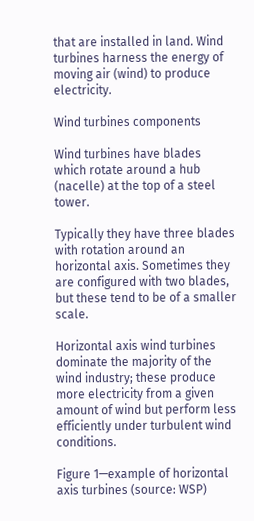that are installed in land. Wind turbines harness the energy of moving air (wind) to produce electricity.

Wind turbines components

Wind turbines have blades which rotate around a hub (nacelle) at the top of a steel tower.

Typically they have three blades with rotation around an horizontal axis. Sometimes they are configured with two blades, but these tend to be of a smaller scale.

Horizontal axis wind turbines dominate the majority of the wind industry; these produce more electricity from a given amount of wind but perform less efficiently under turbulent wind conditions.

Figure 1—example of horizontal axis turbines (source: WSP)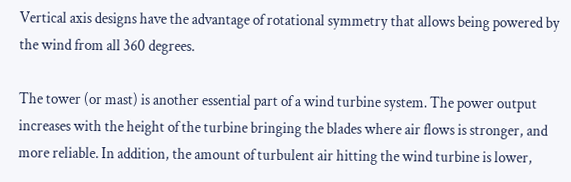Vertical axis designs have the advantage of rotational symmetry that allows being powered by the wind from all 360 degrees.

The tower (or mast) is another essential part of a wind turbine system. The power output increases with the height of the turbine bringing the blades where air flows is stronger, and more reliable. In addition, the amount of turbulent air hitting the wind turbine is lower,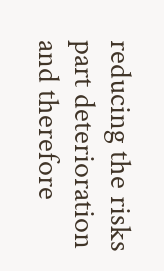reducing the risks part deterioration and therefore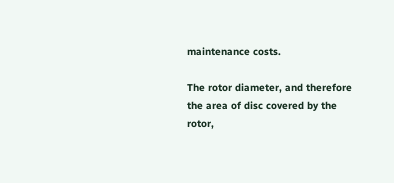maintenance costs.

The rotor diameter, and therefore the area of disc covered by the rotor,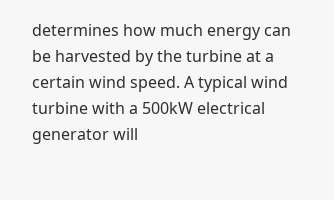determines how much energy can be harvested by the turbine at a certain wind speed. A typical wind turbine with a 500kW electrical generator will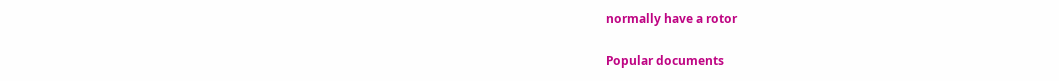normally have a rotor

Popular documents